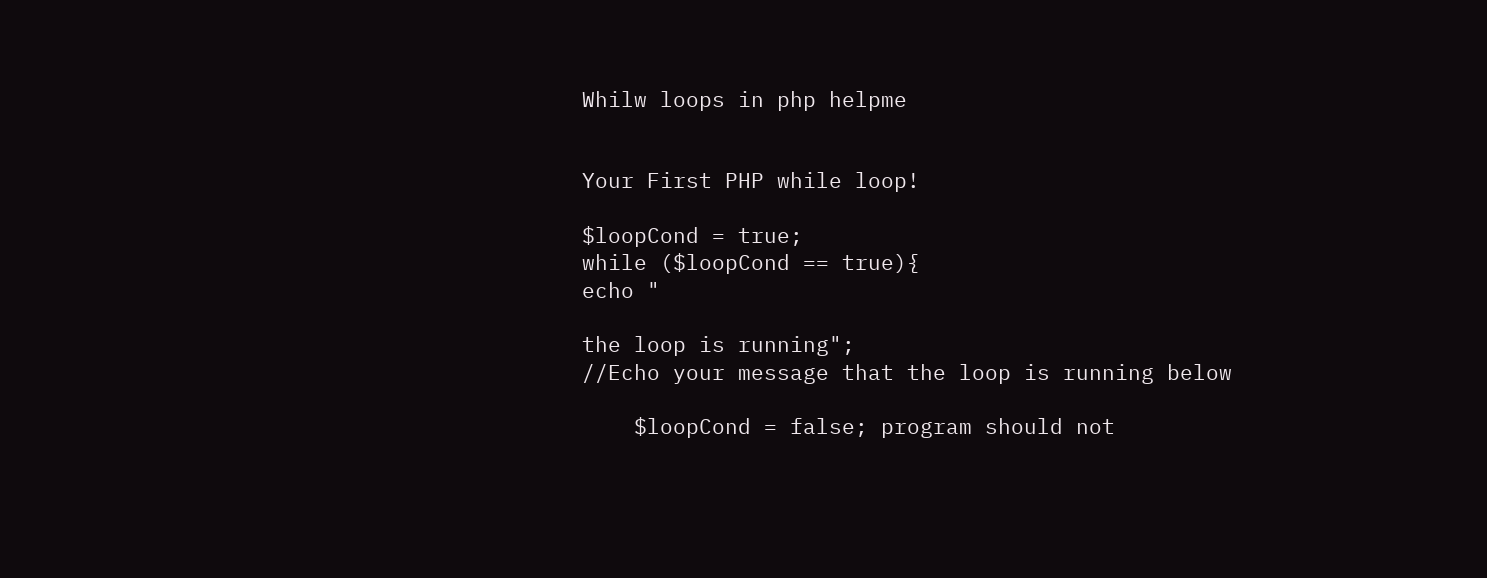Whilw loops in php helpme


Your First PHP while loop!

$loopCond = true;
while ($loopCond == true){
echo "

the loop is running";
//Echo your message that the loop is running below

    $loopCond = false; program should not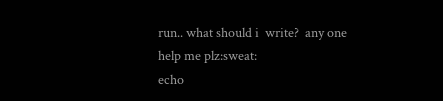run.. what should i  write?  any one help me plz:sweat:
echo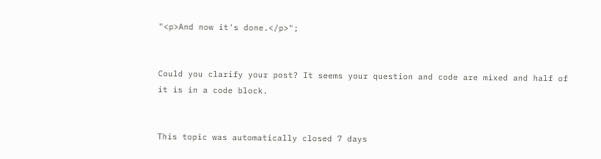"<p>And now it's done.</p>";


Could you clarify your post? It seems your question and code are mixed and half of it is in a code block.


This topic was automatically closed 7 days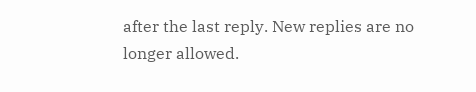after the last reply. New replies are no longer allowed.